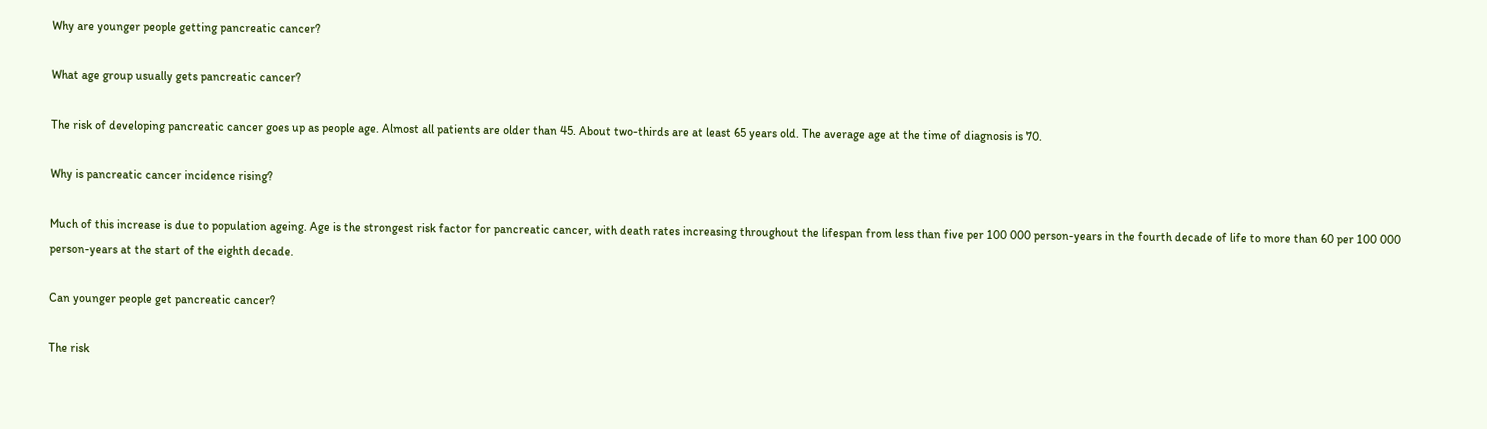Why are younger people getting pancreatic cancer?

What age group usually gets pancreatic cancer?

The risk of developing pancreatic cancer goes up as people age. Almost all patients are older than 45. About two-thirds are at least 65 years old. The average age at the time of diagnosis is 70.

Why is pancreatic cancer incidence rising?

Much of this increase is due to population ageing. Age is the strongest risk factor for pancreatic cancer, with death rates increasing throughout the lifespan from less than five per 100 000 person-years in the fourth decade of life to more than 60 per 100 000 person-years at the start of the eighth decade.

Can younger people get pancreatic cancer?

The risk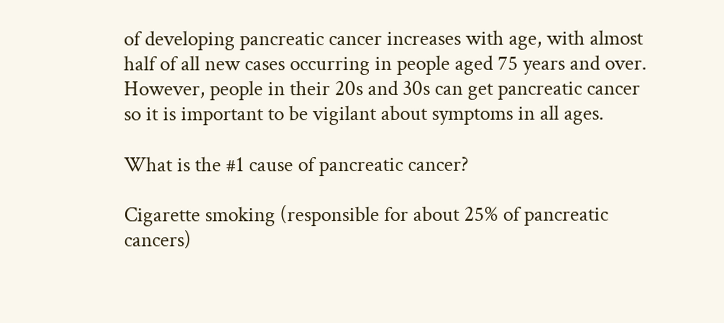of developing pancreatic cancer increases with age, with almost half of all new cases occurring in people aged 75 years and over. However, people in their 20s and 30s can get pancreatic cancer so it is important to be vigilant about symptoms in all ages.

What is the #1 cause of pancreatic cancer?

Cigarette smoking (responsible for about 25% of pancreatic cancers)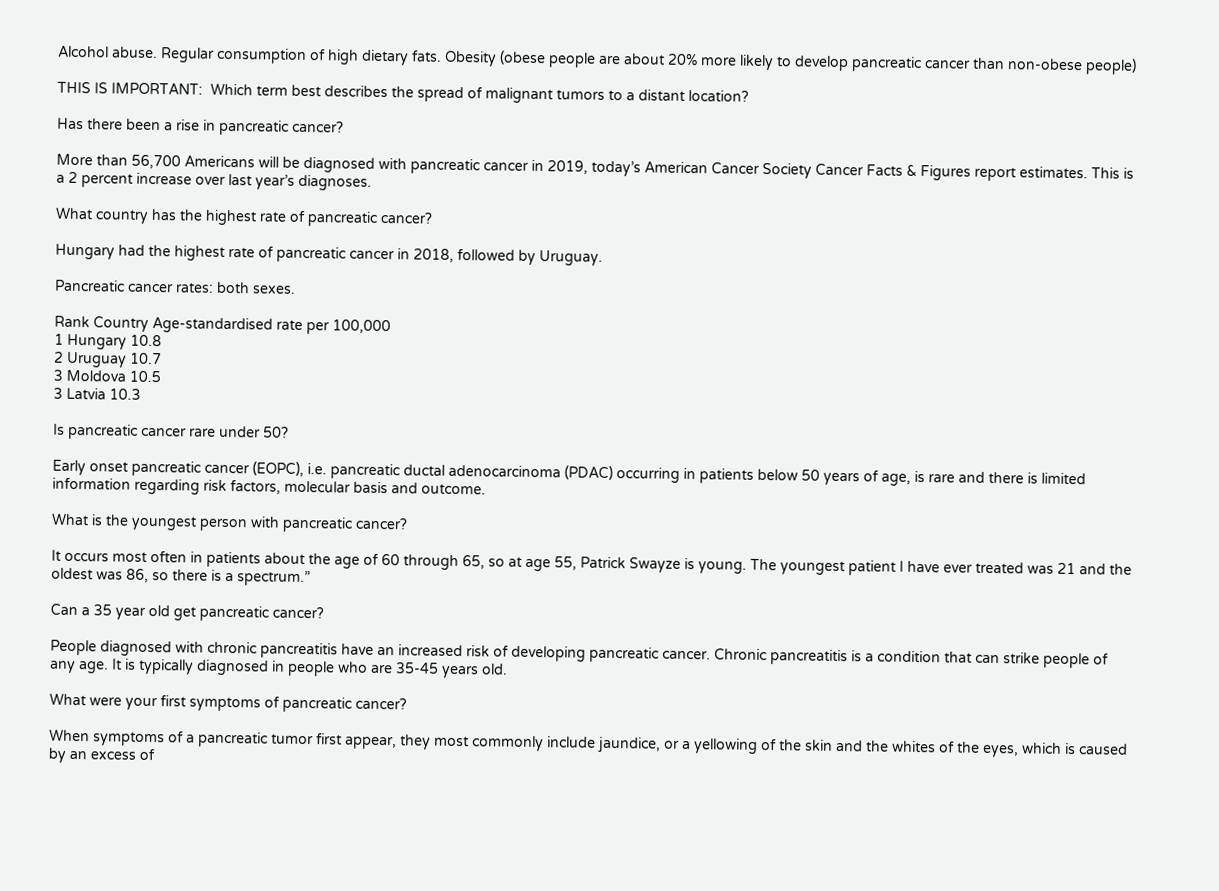Alcohol abuse. Regular consumption of high dietary fats. Obesity (obese people are about 20% more likely to develop pancreatic cancer than non-obese people)

THIS IS IMPORTANT:  Which term best describes the spread of malignant tumors to a distant location?

Has there been a rise in pancreatic cancer?

More than 56,700 Americans will be diagnosed with pancreatic cancer in 2019, today’s American Cancer Society Cancer Facts & Figures report estimates. This is a 2 percent increase over last year’s diagnoses.

What country has the highest rate of pancreatic cancer?

Hungary had the highest rate of pancreatic cancer in 2018, followed by Uruguay.

Pancreatic cancer rates: both sexes.

Rank Country Age-standardised rate per 100,000
1 Hungary 10.8
2 Uruguay 10.7
3 Moldova 10.5
3 Latvia 10.3

Is pancreatic cancer rare under 50?

Early onset pancreatic cancer (EOPC), i.e. pancreatic ductal adenocarcinoma (PDAC) occurring in patients below 50 years of age, is rare and there is limited information regarding risk factors, molecular basis and outcome.

What is the youngest person with pancreatic cancer?

It occurs most often in patients about the age of 60 through 65, so at age 55, Patrick Swayze is young. The youngest patient I have ever treated was 21 and the oldest was 86, so there is a spectrum.”

Can a 35 year old get pancreatic cancer?

People diagnosed with chronic pancreatitis have an increased risk of developing pancreatic cancer. Chronic pancreatitis is a condition that can strike people of any age. It is typically diagnosed in people who are 35-45 years old.

What were your first symptoms of pancreatic cancer?

When symptoms of a pancreatic tumor first appear, they most commonly include jaundice, or a yellowing of the skin and the whites of the eyes, which is caused by an excess of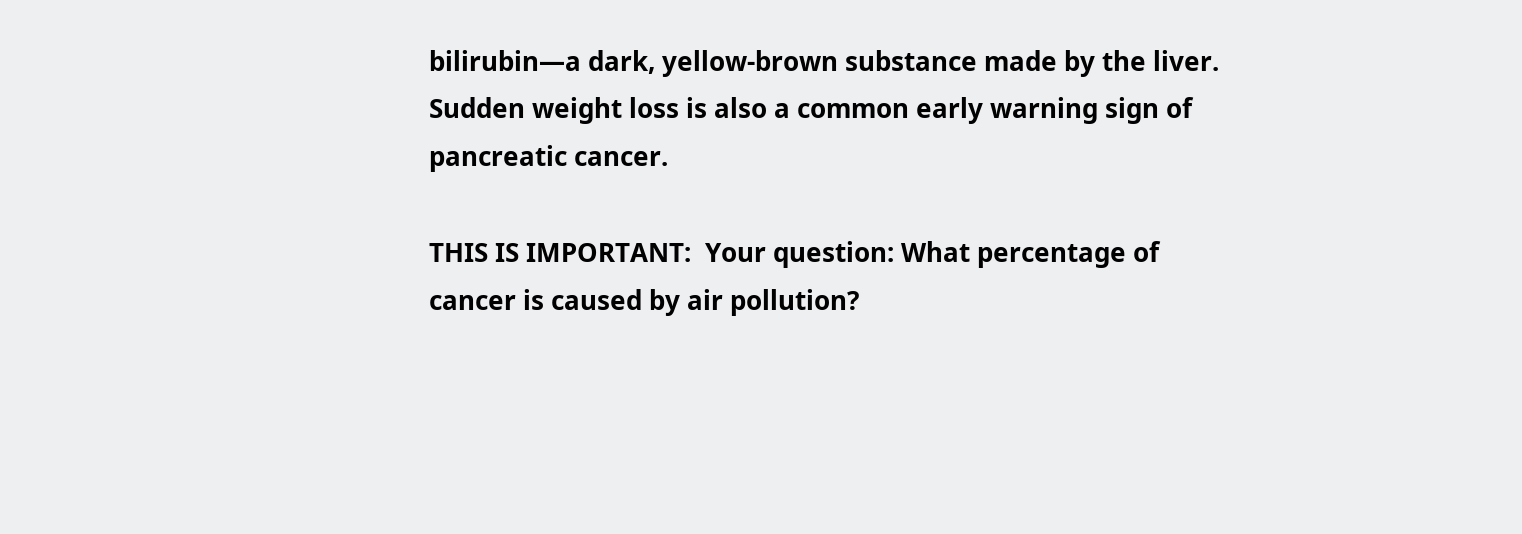bilirubin—a dark, yellow-brown substance made by the liver. Sudden weight loss is also a common early warning sign of pancreatic cancer.

THIS IS IMPORTANT:  Your question: What percentage of cancer is caused by air pollution?